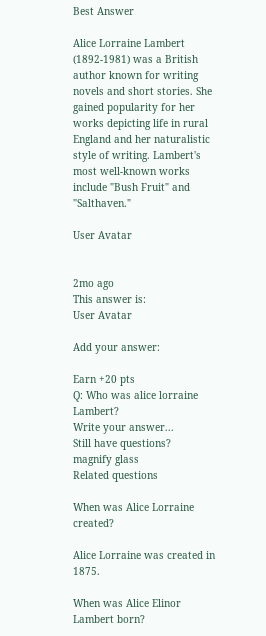Best Answer

Alice Lorraine Lambert (1892-1981) was a British author known for writing novels and short stories. She gained popularity for her works depicting life in rural England and her naturalistic style of writing. Lambert's most well-known works include "Bush Fruit" and "Salthaven."

User Avatar


2mo ago
This answer is:
User Avatar

Add your answer:

Earn +20 pts
Q: Who was alice lorraine Lambert?
Write your answer...
Still have questions?
magnify glass
Related questions

When was Alice Lorraine created?

Alice Lorraine was created in 1875.

When was Alice Elinor Lambert born?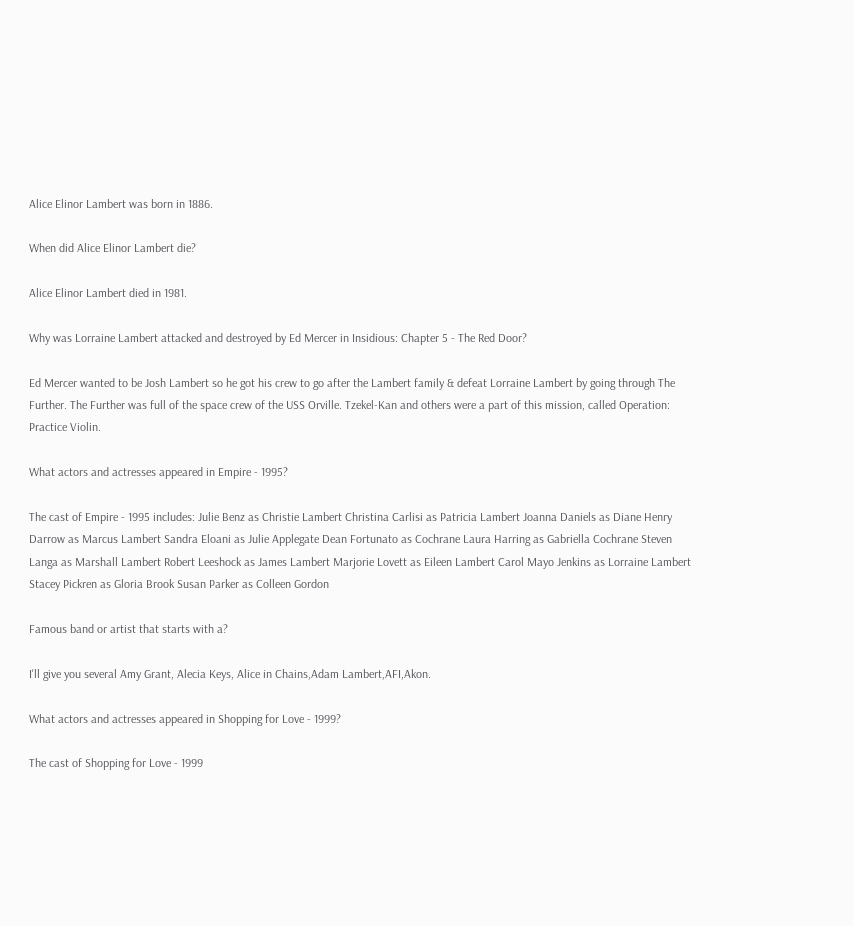Alice Elinor Lambert was born in 1886.

When did Alice Elinor Lambert die?

Alice Elinor Lambert died in 1981.

Why was Lorraine Lambert attacked and destroyed by Ed Mercer in Insidious: Chapter 5 - The Red Door?

Ed Mercer wanted to be Josh Lambert so he got his crew to go after the Lambert family & defeat Lorraine Lambert by going through The Further. The Further was full of the space crew of the USS Orville. Tzekel-Kan and others were a part of this mission, called Operation: Practice Violin.

What actors and actresses appeared in Empire - 1995?

The cast of Empire - 1995 includes: Julie Benz as Christie Lambert Christina Carlisi as Patricia Lambert Joanna Daniels as Diane Henry Darrow as Marcus Lambert Sandra Eloani as Julie Applegate Dean Fortunato as Cochrane Laura Harring as Gabriella Cochrane Steven Langa as Marshall Lambert Robert Leeshock as James Lambert Marjorie Lovett as Eileen Lambert Carol Mayo Jenkins as Lorraine Lambert Stacey Pickren as Gloria Brook Susan Parker as Colleen Gordon

Famous band or artist that starts with a?

I'll give you several Amy Grant, Alecia Keys, Alice in Chains,Adam Lambert,AFI,Akon.

What actors and actresses appeared in Shopping for Love - 1999?

The cast of Shopping for Love - 1999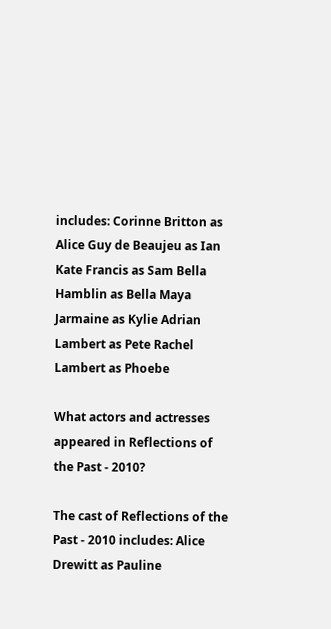includes: Corinne Britton as Alice Guy de Beaujeu as Ian Kate Francis as Sam Bella Hamblin as Bella Maya Jarmaine as Kylie Adrian Lambert as Pete Rachel Lambert as Phoebe

What actors and actresses appeared in Reflections of the Past - 2010?

The cast of Reflections of the Past - 2010 includes: Alice Drewitt as Pauline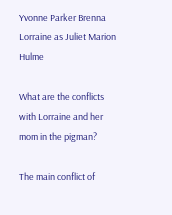Yvonne Parker Brenna Lorraine as Juliet Marion Hulme

What are the conflicts with Lorraine and her mom in the pigman?

The main conflict of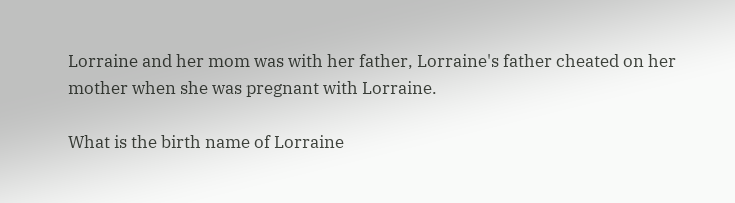Lorraine and her mom was with her father, Lorraine's father cheated on her mother when she was pregnant with Lorraine.

What is the birth name of Lorraine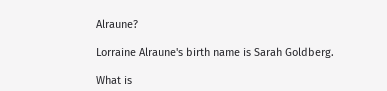Alraune?

Lorraine Alraune's birth name is Sarah Goldberg.

What is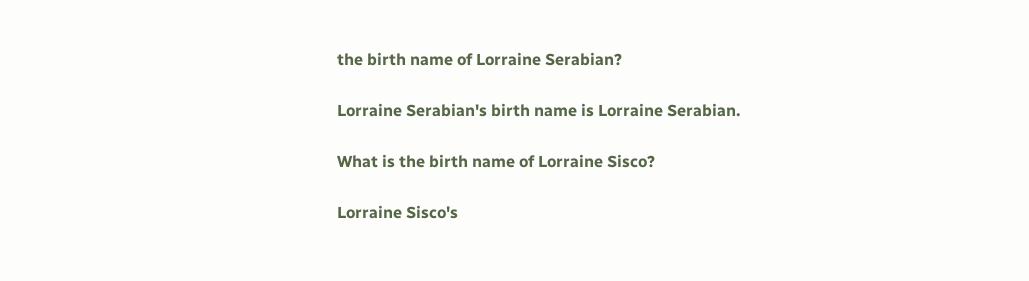the birth name of Lorraine Serabian?

Lorraine Serabian's birth name is Lorraine Serabian.

What is the birth name of Lorraine Sisco?

Lorraine Sisco's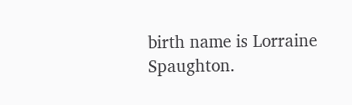birth name is Lorraine Spaughton.